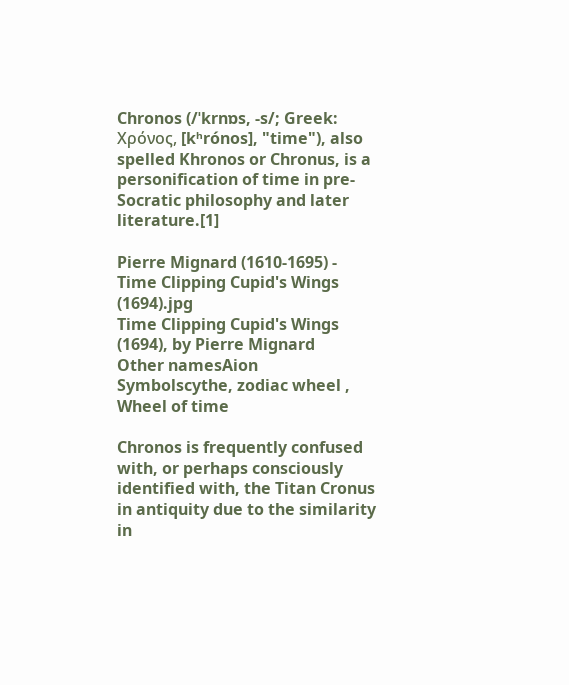Chronos (/ˈkrnɒs, -s/; Greek: Χρόνος, [kʰrónos], "time"), also spelled Khronos or Chronus, is a personification of time in pre-Socratic philosophy and later literature.[1]

Pierre Mignard (1610-1695) - Time Clipping Cupid's Wings (1694).jpg
Time Clipping Cupid's Wings (1694), by Pierre Mignard
Other namesAion
Symbolscythe, zodiac wheel , Wheel of time

Chronos is frequently confused with, or perhaps consciously identified with, the Titan Cronus in antiquity due to the similarity in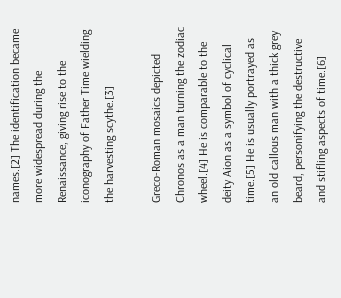names.[2] The identification became more widespread during the Renaissance, giving rise to the iconography of Father Time wielding the harvesting scythe.[3]

Greco-Roman mosaics depicted Chronos as a man turning the zodiac wheel.[4] He is comparable to the deity Aion as a symbol of cyclical time.[5] He is usually portrayed as an old callous man with a thick grey beard, personifying the destructive and stifling aspects of time.[6]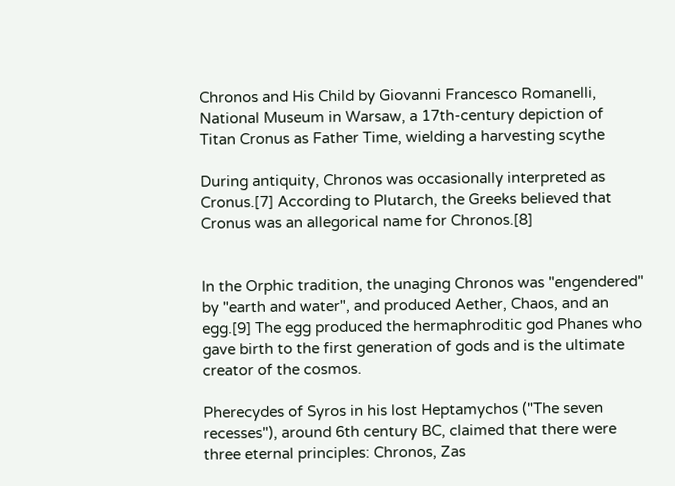Chronos and His Child by Giovanni Francesco Romanelli, National Museum in Warsaw, a 17th-century depiction of Titan Cronus as Father Time, wielding a harvesting scythe

During antiquity, Chronos was occasionally interpreted as Cronus.[7] According to Plutarch, the Greeks believed that Cronus was an allegorical name for Chronos.[8]


In the Orphic tradition, the unaging Chronos was "engendered" by "earth and water", and produced Aether, Chaos, and an egg.[9] The egg produced the hermaphroditic god Phanes who gave birth to the first generation of gods and is the ultimate creator of the cosmos.

Pherecydes of Syros in his lost Heptamychos ("The seven recesses"), around 6th century BC, claimed that there were three eternal principles: Chronos, Zas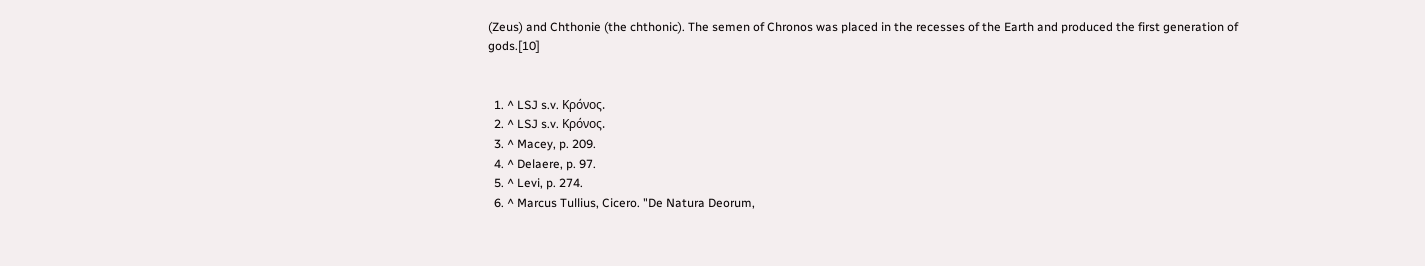(Zeus) and Chthonie (the chthonic). The semen of Chronos was placed in the recesses of the Earth and produced the first generation of gods.[10]


  1. ^ LSJ s.v. Κρόνος.
  2. ^ LSJ s.v. Κρόνος.
  3. ^ Macey, p. 209.
  4. ^ Delaere, p. 97.
  5. ^ Levi, p. 274.
  6. ^ Marcus Tullius, Cicero. "De Natura Deorum,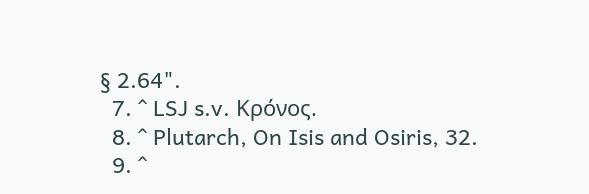§ 2.64".
  7. ^ LSJ s.v. Κρόνος.
  8. ^ Plutarch, On Isis and Osiris, 32.
  9. ^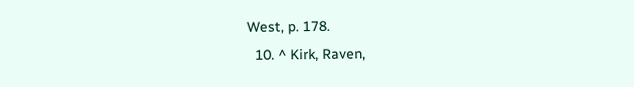West, p. 178.
  10. ^ Kirk, Raven,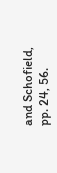and Schofield, pp. 24, 56.